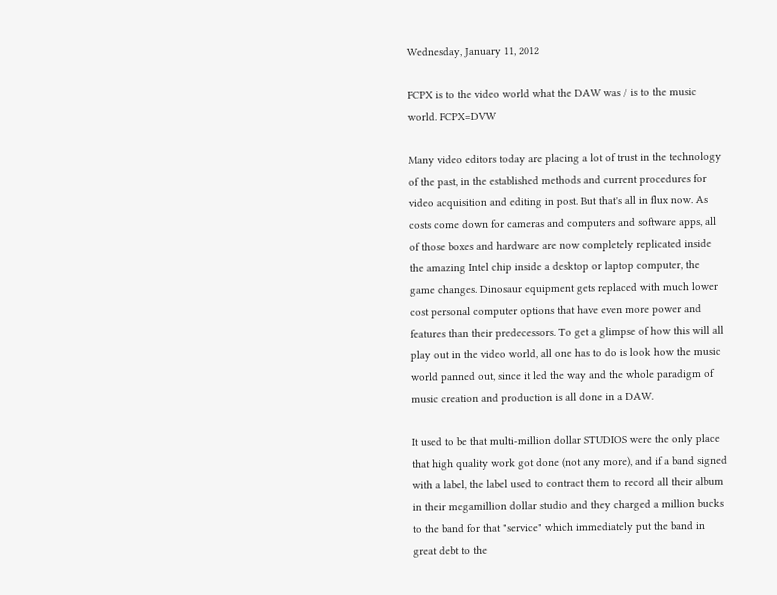Wednesday, January 11, 2012

FCPX is to the video world what the DAW was / is to the music world. FCPX=DVW

Many video editors today are placing a lot of trust in the technology of the past, in the established methods and current procedures for video acquisition and editing in post. But that's all in flux now. As costs come down for cameras and computers and software apps, all of those boxes and hardware are now completely replicated inside the amazing Intel chip inside a desktop or laptop computer, the game changes. Dinosaur equipment gets replaced with much lower cost personal computer options that have even more power and features than their predecessors. To get a glimpse of how this will all play out in the video world, all one has to do is look how the music world panned out, since it led the way and the whole paradigm of music creation and production is all done in a DAW.

It used to be that multi-million dollar STUDIOS were the only place that high quality work got done (not any more), and if a band signed with a label, the label used to contract them to record all their album in their megamillion dollar studio and they charged a million bucks to the band for that "service" which immediately put the band in great debt to the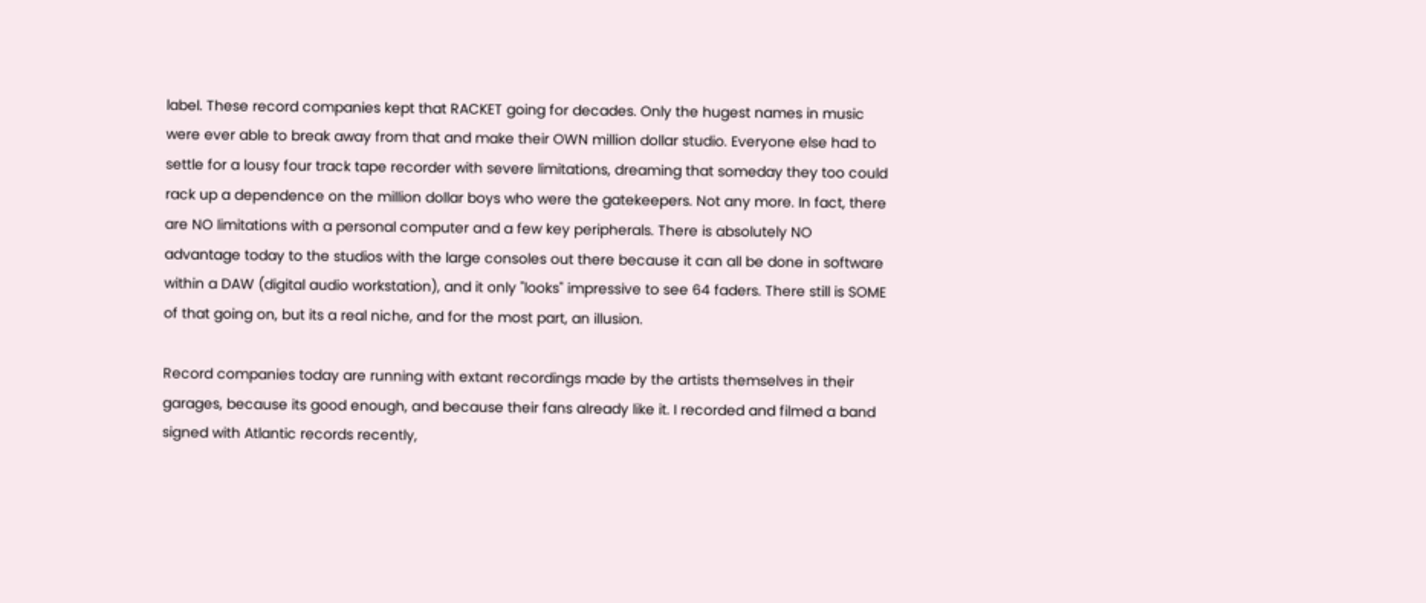label. These record companies kept that RACKET going for decades. Only the hugest names in music were ever able to break away from that and make their OWN million dollar studio. Everyone else had to settle for a lousy four track tape recorder with severe limitations, dreaming that someday they too could rack up a dependence on the million dollar boys who were the gatekeepers. Not any more. In fact, there are NO limitations with a personal computer and a few key peripherals. There is absolutely NO advantage today to the studios with the large consoles out there because it can all be done in software within a DAW (digital audio workstation), and it only "looks" impressive to see 64 faders. There still is SOME of that going on, but its a real niche, and for the most part, an illusion.

Record companies today are running with extant recordings made by the artists themselves in their garages, because its good enough, and because their fans already like it. I recorded and filmed a band signed with Atlantic records recently,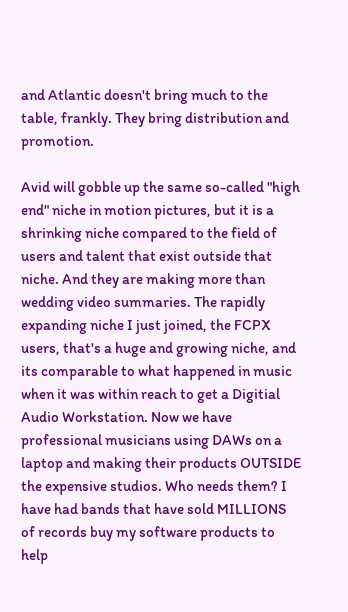and Atlantic doesn't bring much to the table, frankly. They bring distribution and promotion.

Avid will gobble up the same so-called "high end" niche in motion pictures, but it is a shrinking niche compared to the field of users and talent that exist outside that niche. And they are making more than wedding video summaries. The rapidly expanding niche I just joined, the FCPX users, that's a huge and growing niche, and its comparable to what happened in music when it was within reach to get a Digitial Audio Workstation. Now we have professional musicians using DAWs on a laptop and making their products OUTSIDE the expensive studios. Who needs them? I have had bands that have sold MILLIONS of records buy my software products to help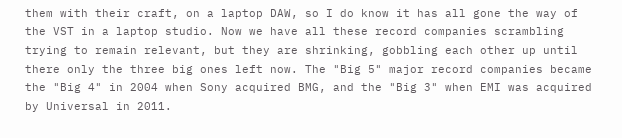them with their craft, on a laptop DAW, so I do know it has all gone the way of the VST in a laptop studio. Now we have all these record companies scrambling trying to remain relevant, but they are shrinking, gobbling each other up until there only the three big ones left now. The "Big 5" major record companies became the "Big 4" in 2004 when Sony acquired BMG, and the "Big 3" when EMI was acquired by Universal in 2011.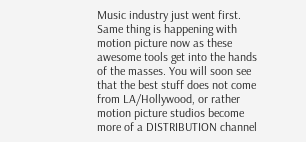Music industry just went first. Same thing is happening with motion picture now as these awesome tools get into the hands of the masses. You will soon see that the best stuff does not come from LA/Hollywood, or rather motion picture studios become more of a DISTRIBUTION channel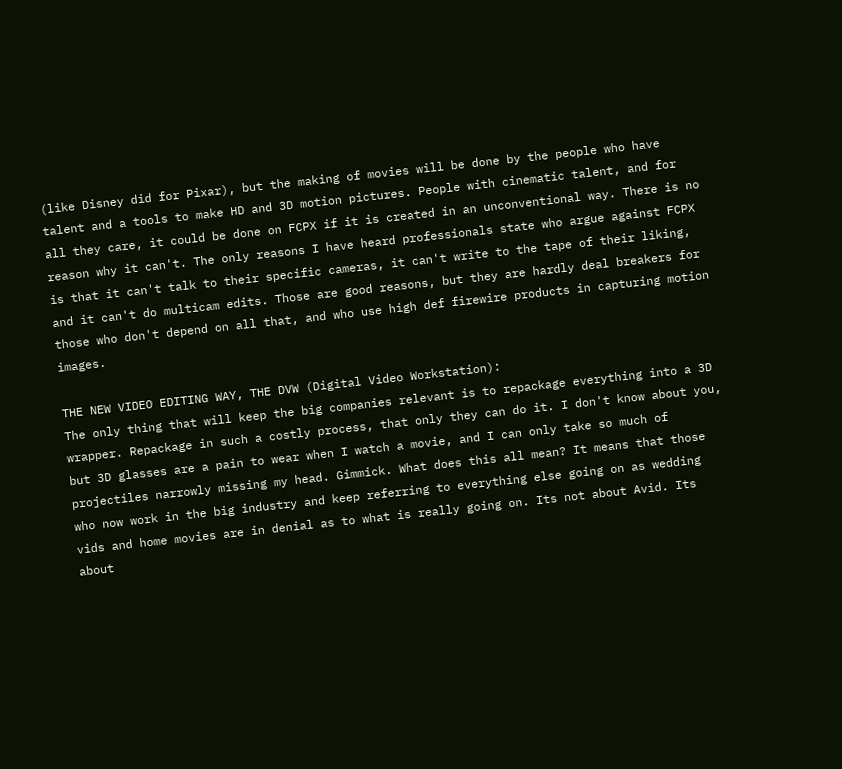(like Disney did for Pixar), but the making of movies will be done by the people who have talent and a tools to make HD and 3D motion pictures. People with cinematic talent, and for all they care, it could be done on FCPX if it is created in an unconventional way. There is no reason why it can't. The only reasons I have heard professionals state who argue against FCPX is that it can't talk to their specific cameras, it can't write to the tape of their liking, and it can't do multicam edits. Those are good reasons, but they are hardly deal breakers for those who don't depend on all that, and who use high def firewire products in capturing motion images.

THE NEW VIDEO EDITING WAY, THE DVW (Digital Video Workstation):
The only thing that will keep the big companies relevant is to repackage everything into a 3D wrapper. Repackage in such a costly process, that only they can do it. I don't know about you, but 3D glasses are a pain to wear when I watch a movie, and I can only take so much of projectiles narrowly missing my head. Gimmick. What does this all mean? It means that those who now work in the big industry and keep referring to everything else going on as wedding vids and home movies are in denial as to what is really going on. Its not about Avid. Its about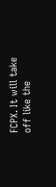FCPX. It will take off like the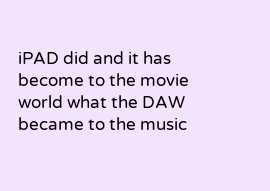iPAD did and it has become to the movie world what the DAW became to the music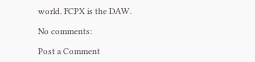world. FCPX is the DAW.

No comments:

Post a Comment